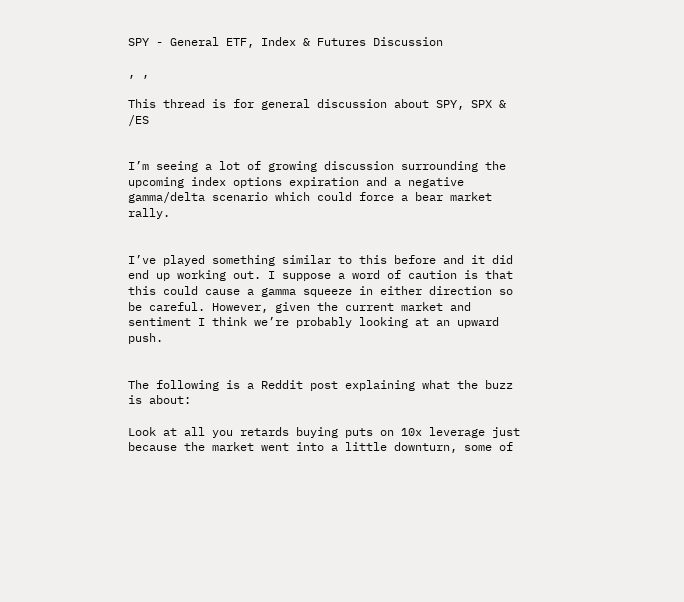SPY - General ETF, Index & Futures Discussion

, ,

This thread is for general discussion about SPY, SPX & /ES


I’m seeing a lot of growing discussion surrounding the upcoming index options expiration and a negative gamma/delta scenario which could force a bear market rally.


I’ve played something similar to this before and it did end up working out. I suppose a word of caution is that this could cause a gamma squeeze in either direction so be careful. However, given the current market and sentiment I think we’re probably looking at an upward push.


The following is a Reddit post explaining what the buzz is about:

Look at all you retards buying puts on 10x leverage just because the market went into a little downturn, some of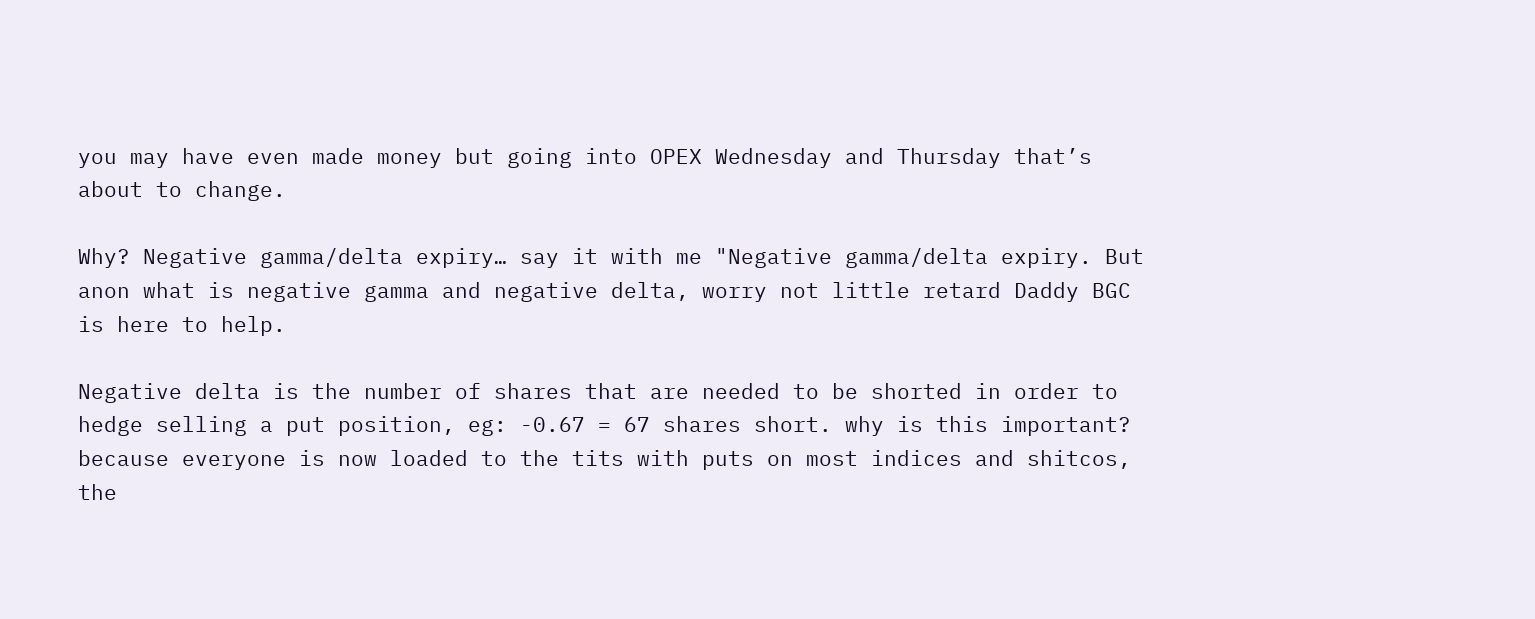you may have even made money but going into OPEX Wednesday and Thursday that’s about to change.

Why? Negative gamma/delta expiry… say it with me "Negative gamma/delta expiry. But anon what is negative gamma and negative delta, worry not little retard Daddy BGC is here to help.

Negative delta is the number of shares that are needed to be shorted in order to hedge selling a put position, eg: -0.67 = 67 shares short. why is this important? because everyone is now loaded to the tits with puts on most indices and shitcos, the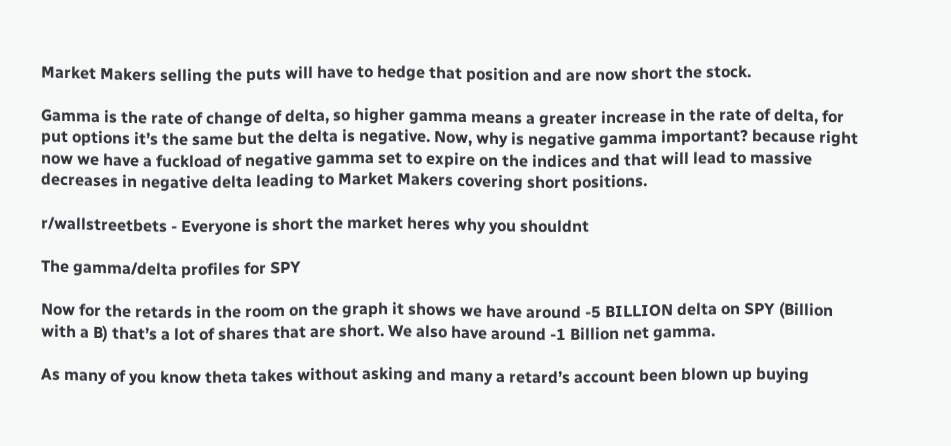Market Makers selling the puts will have to hedge that position and are now short the stock.

Gamma is the rate of change of delta, so higher gamma means a greater increase in the rate of delta, for put options it’s the same but the delta is negative. Now, why is negative gamma important? because right now we have a fuckload of negative gamma set to expire on the indices and that will lead to massive decreases in negative delta leading to Market Makers covering short positions.

r/wallstreetbets - Everyone is short the market heres why you shouldnt

The gamma/delta profiles for SPY

Now for the retards in the room on the graph it shows we have around -5 BILLION delta on SPY (Billion with a B) that’s a lot of shares that are short. We also have around -1 Billion net gamma.

As many of you know theta takes without asking and many a retard’s account been blown up buying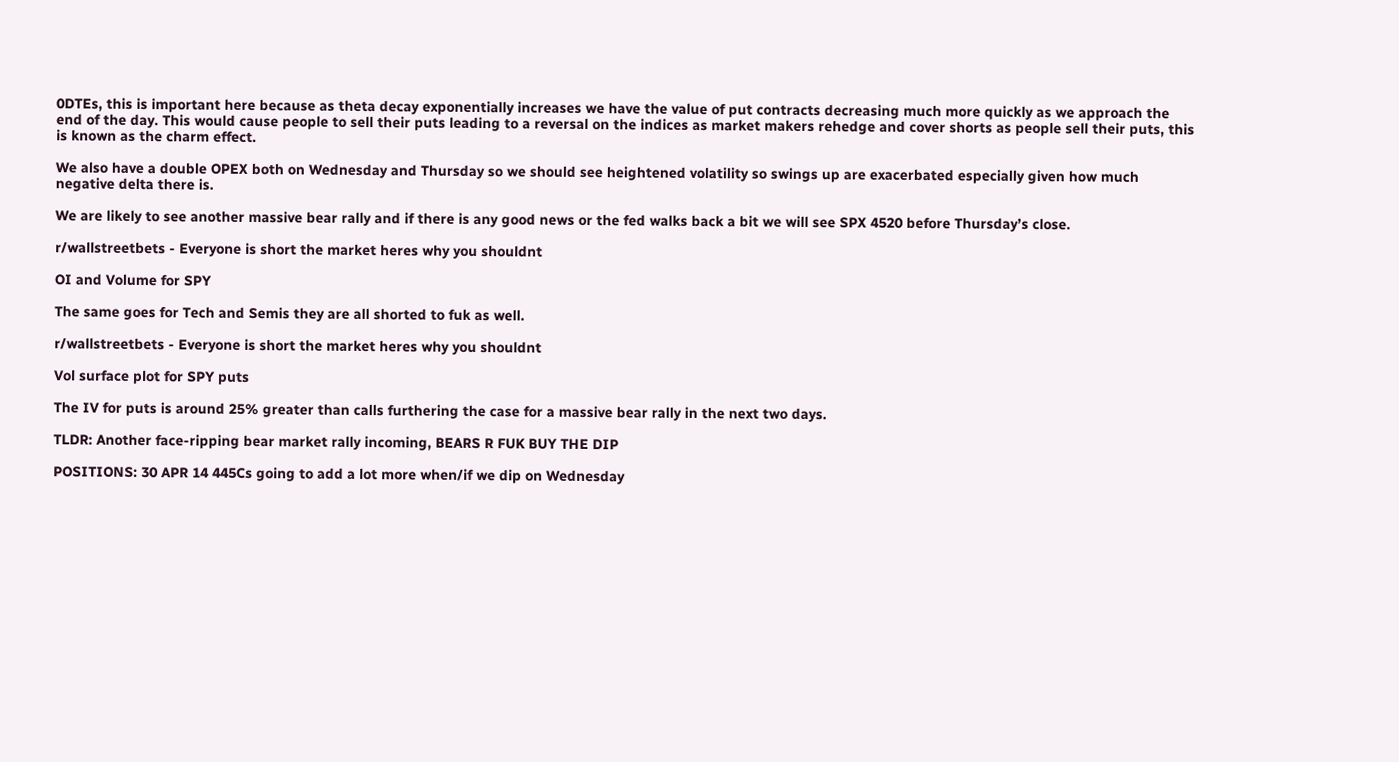0DTEs, this is important here because as theta decay exponentially increases we have the value of put contracts decreasing much more quickly as we approach the end of the day. This would cause people to sell their puts leading to a reversal on the indices as market makers rehedge and cover shorts as people sell their puts, this is known as the charm effect.

We also have a double OPEX both on Wednesday and Thursday so we should see heightened volatility so swings up are exacerbated especially given how much negative delta there is.

We are likely to see another massive bear rally and if there is any good news or the fed walks back a bit we will see SPX 4520 before Thursday’s close.

r/wallstreetbets - Everyone is short the market heres why you shouldnt

OI and Volume for SPY

The same goes for Tech and Semis they are all shorted to fuk as well.

r/wallstreetbets - Everyone is short the market heres why you shouldnt

Vol surface plot for SPY puts

The IV for puts is around 25% greater than calls furthering the case for a massive bear rally in the next two days.

TLDR: Another face-ripping bear market rally incoming, BEARS R FUK BUY THE DIP

POSITIONS: 30 APR 14 445Cs going to add a lot more when/if we dip on Wednesday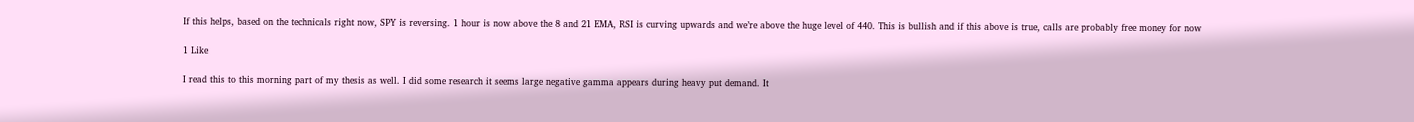If this helps, based on the technicals right now, SPY is reversing. 1 hour is now above the 8 and 21 EMA, RSI is curving upwards and we’re above the huge level of 440. This is bullish and if this above is true, calls are probably free money for now

1 Like

I read this to this morning part of my thesis as well. I did some research it seems large negative gamma appears during heavy put demand. It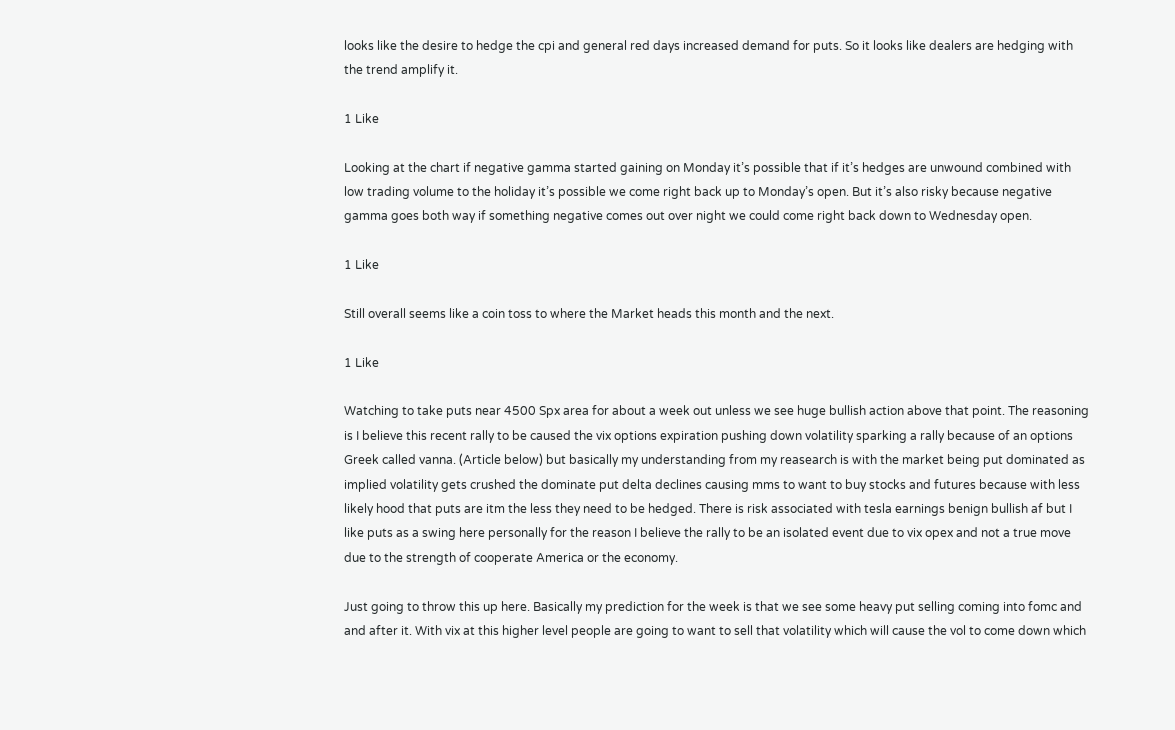looks like the desire to hedge the cpi and general red days increased demand for puts. So it looks like dealers are hedging with the trend amplify it.

1 Like

Looking at the chart if negative gamma started gaining on Monday it’s possible that if it’s hedges are unwound combined with low trading volume to the holiday it’s possible we come right back up to Monday’s open. But it’s also risky because negative gamma goes both way if something negative comes out over night we could come right back down to Wednesday open.

1 Like

Still overall seems like a coin toss to where the Market heads this month and the next.

1 Like

Watching to take puts near 4500 Spx area for about a week out unless we see huge bullish action above that point. The reasoning is I believe this recent rally to be caused the vix options expiration pushing down volatility sparking a rally because of an options Greek called vanna. (Article below) but basically my understanding from my reasearch is with the market being put dominated as implied volatility gets crushed the dominate put delta declines causing mms to want to buy stocks and futures because with less likely hood that puts are itm the less they need to be hedged. There is risk associated with tesla earnings benign bullish af but I like puts as a swing here personally for the reason I believe the rally to be an isolated event due to vix opex and not a true move due to the strength of cooperate America or the economy.

Just going to throw this up here. Basically my prediction for the week is that we see some heavy put selling coming into fomc and and after it. With vix at this higher level people are going to want to sell that volatility which will cause the vol to come down which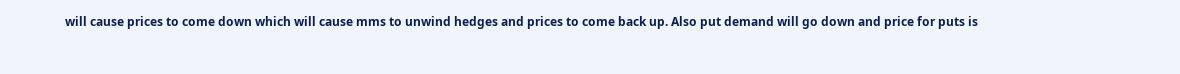will cause prices to come down which will cause mms to unwind hedges and prices to come back up. Also put demand will go down and price for puts is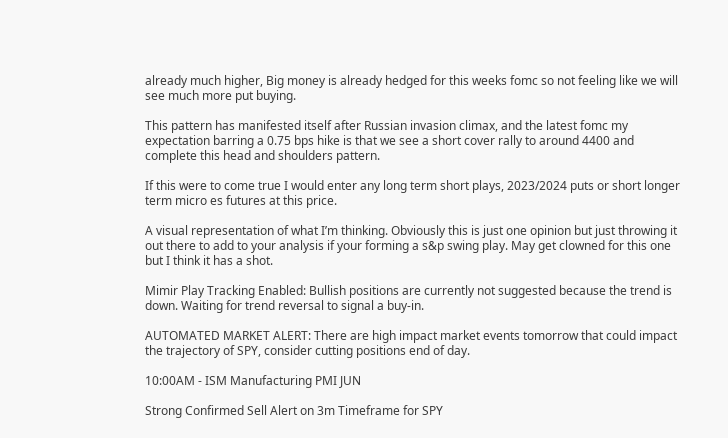already much higher, Big money is already hedged for this weeks fomc so not feeling like we will see much more put buying.

This pattern has manifested itself after Russian invasion climax, and the latest fomc my expectation barring a 0.75 bps hike is that we see a short cover rally to around 4400 and complete this head and shoulders pattern.

If this were to come true I would enter any long term short plays, 2023/2024 puts or short longer term micro es futures at this price.

A visual representation of what I’m thinking. Obviously this is just one opinion but just throwing it out there to add to your analysis if your forming a s&p swing play. May get clowned for this one but I think it has a shot.

Mimir Play Tracking Enabled: Bullish positions are currently not suggested because the trend is down. Waiting for trend reversal to signal a buy-in.

AUTOMATED MARKET ALERT: There are high impact market events tomorrow that could impact the trajectory of SPY, consider cutting positions end of day.

10:00AM - ISM Manufacturing PMI JUN

Strong Confirmed Sell Alert on 3m Timeframe for SPY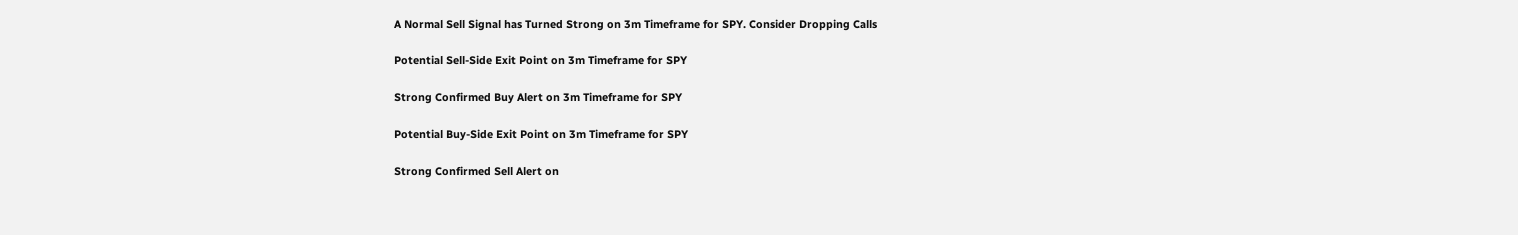A Normal Sell Signal has Turned Strong on 3m Timeframe for SPY. Consider Dropping Calls

Potential Sell-Side Exit Point on 3m Timeframe for SPY

Strong Confirmed Buy Alert on 3m Timeframe for SPY

Potential Buy-Side Exit Point on 3m Timeframe for SPY

Strong Confirmed Sell Alert on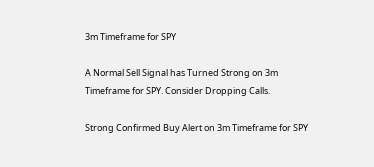3m Timeframe for SPY

A Normal Sell Signal has Turned Strong on 3m Timeframe for SPY. Consider Dropping Calls.

Strong Confirmed Buy Alert on 3m Timeframe for SPY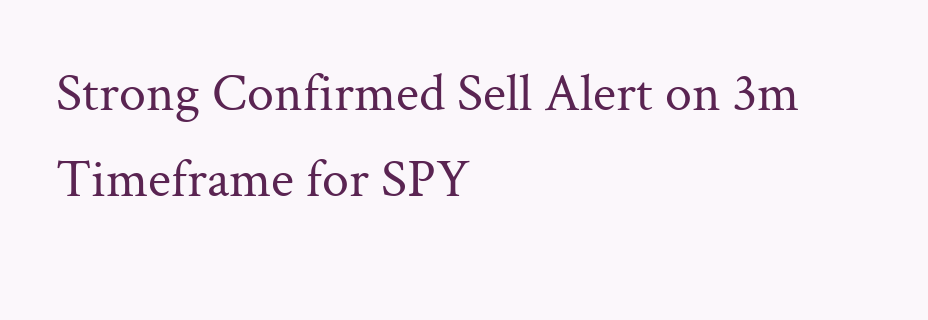Strong Confirmed Sell Alert on 3m Timeframe for SPY